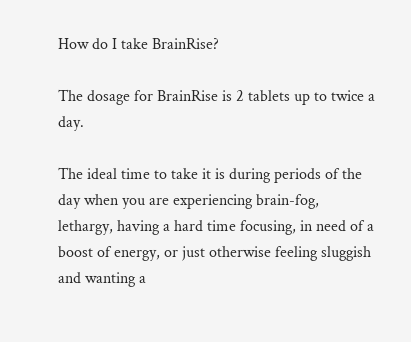How do I take BrainRise?

The dosage for BrainRise is 2 tablets up to twice a day.

The ideal time to take it is during periods of the day when you are experiencing brain-fog, lethargy, having a hard time focusing, in need of a boost of energy, or just otherwise feeling sluggish and wanting a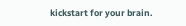kickstart for your brain.